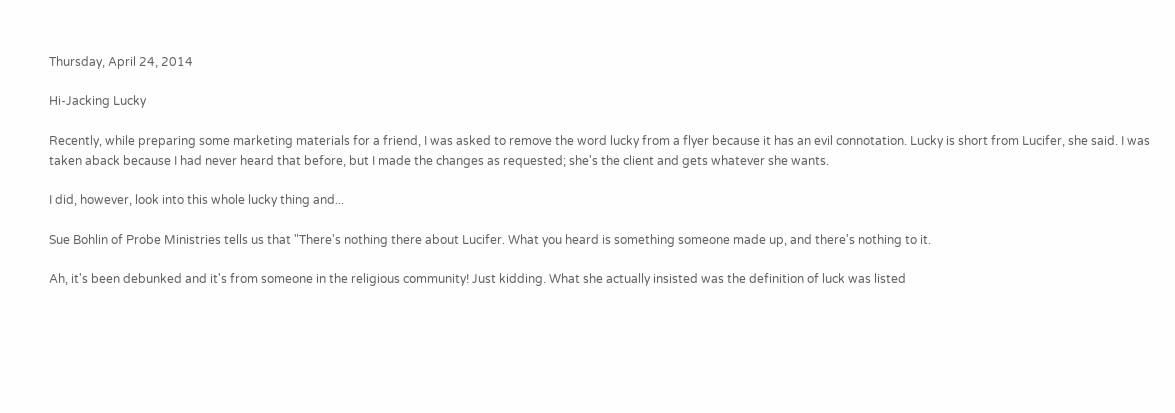Thursday, April 24, 2014

Hi-Jacking Lucky

Recently, while preparing some marketing materials for a friend, I was asked to remove the word lucky from a flyer because it has an evil connotation. Lucky is short from Lucifer, she said. I was taken aback because I had never heard that before, but I made the changes as requested; she's the client and gets whatever she wants.

I did, however, look into this whole lucky thing and...

Sue Bohlin of Probe Ministries tells us that "There's nothing there about Lucifer. What you heard is something someone made up, and there's nothing to it.

Ah, it's been debunked and it's from someone in the religious community! Just kidding. What she actually insisted was the definition of luck was listed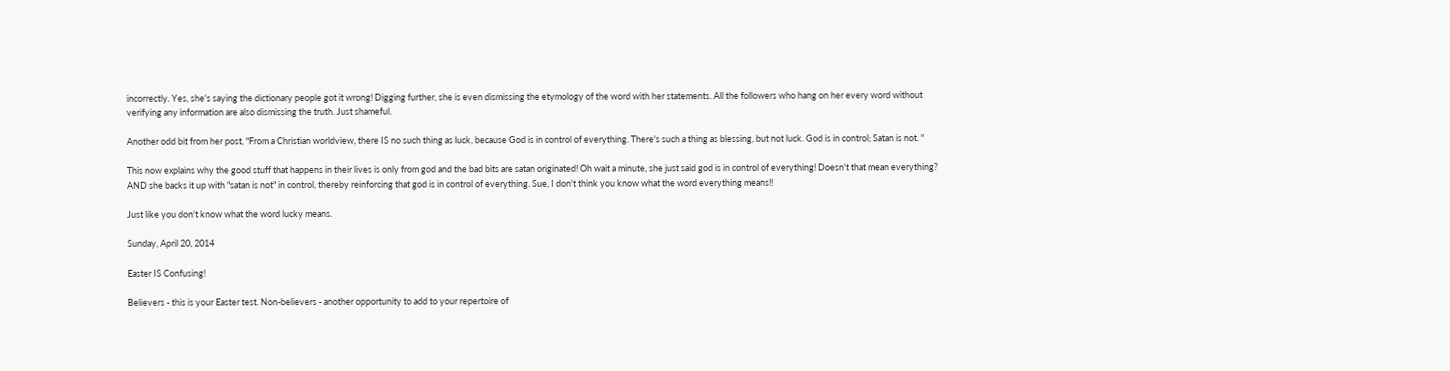incorrectly. Yes, she's saying the dictionary people got it wrong! Digging further, she is even dismissing the etymology of the word with her statements. All the followers who hang on her every word without verifying any information are also dismissing the truth. Just shameful.

Another odd bit from her post, "From a Christian worldview, there IS no such thing as luck, because God is in control of everything. There's such a thing as blessing, but not luck. God is in control; Satan is not. "

This now explains why the good stuff that happens in their lives is only from god and the bad bits are satan originated! Oh wait a minute, she just said god is in control of everything! Doesn't that mean everything? AND she backs it up with "satan is not" in control, thereby reinforcing that god is in control of everything. Sue, I don't think you know what the word everything means!!

Just like you don't know what the word lucky means.

Sunday, April 20, 2014

Easter IS Confusing!

Believers - this is your Easter test. Non-believers - another opportunity to add to your repertoire of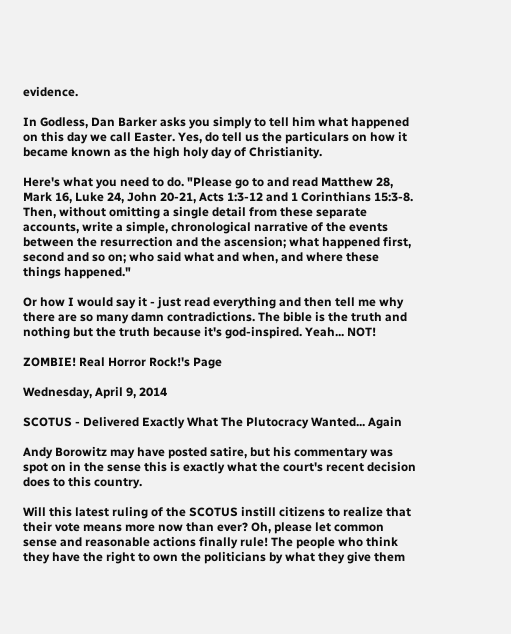evidence.

In Godless, Dan Barker asks you simply to tell him what happened on this day we call Easter. Yes, do tell us the particulars on how it became known as the high holy day of Christianity.

Here's what you need to do. "Please go to and read Matthew 28, Mark 16, Luke 24, John 20-21, Acts 1:3-12 and 1 Corinthians 15:3-8. Then, without omitting a single detail from these separate accounts, write a simple, chronological narrative of the events between the resurrection and the ascension; what happened first, second and so on; who said what and when, and where these things happened."

Or how I would say it - just read everything and then tell me why there are so many damn contradictions. The bible is the truth and nothing but the truth because it's god-inspired. Yeah... NOT!

ZOMBIE! Real Horror Rock!'s Page

Wednesday, April 9, 2014

SCOTUS - Delivered Exactly What The Plutocracy Wanted... Again

Andy Borowitz may have posted satire, but his commentary was spot on in the sense this is exactly what the court's recent decision does to this country.

Will this latest ruling of the SCOTUS instill citizens to realize that their vote means more now than ever? Oh, please let common sense and reasonable actions finally rule! The people who think they have the right to own the politicians by what they give them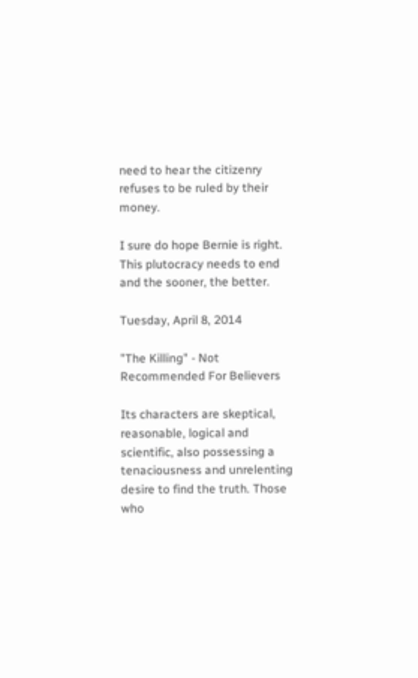need to hear the citizenry refuses to be ruled by their money.

I sure do hope Bernie is right. This plutocracy needs to end and the sooner, the better.

Tuesday, April 8, 2014

"The Killing" - Not Recommended For Believers

Its characters are skeptical, reasonable, logical and scientific, also possessing a tenaciousness and unrelenting desire to find the truth. Those who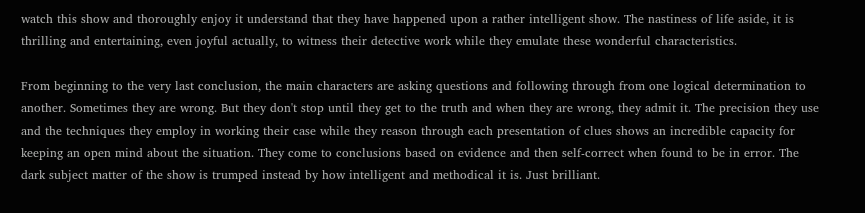watch this show and thoroughly enjoy it understand that they have happened upon a rather intelligent show. The nastiness of life aside, it is thrilling and entertaining, even joyful actually, to witness their detective work while they emulate these wonderful characteristics.

From beginning to the very last conclusion, the main characters are asking questions and following through from one logical determination to another. Sometimes they are wrong. But they don't stop until they get to the truth and when they are wrong, they admit it. The precision they use and the techniques they employ in working their case while they reason through each presentation of clues shows an incredible capacity for keeping an open mind about the situation. They come to conclusions based on evidence and then self-correct when found to be in error. The dark subject matter of the show is trumped instead by how intelligent and methodical it is. Just brilliant.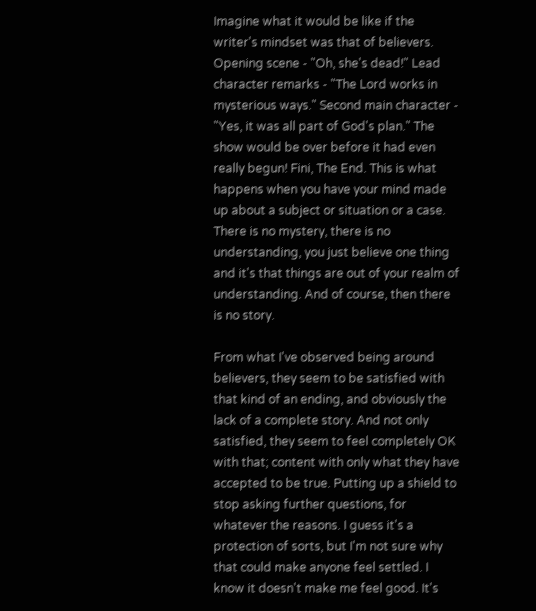Imagine what it would be like if the writer's mindset was that of believers. Opening scene - "Oh, she's dead!" Lead character remarks - "The Lord works in mysterious ways." Second main character - "Yes, it was all part of God's plan." The show would be over before it had even really begun! Fini, The End. This is what happens when you have your mind made up about a subject or situation or a case. There is no mystery, there is no understanding, you just believe one thing and it's that things are out of your realm of understanding. And of course, then there is no story.

From what I've observed being around believers, they seem to be satisfied with that kind of an ending, and obviously the lack of a complete story. And not only satisfied, they seem to feel completely OK with that; content with only what they have accepted to be true. Putting up a shield to stop asking further questions, for whatever the reasons. I guess it's a protection of sorts, but I'm not sure why that could make anyone feel settled. I know it doesn't make me feel good. It's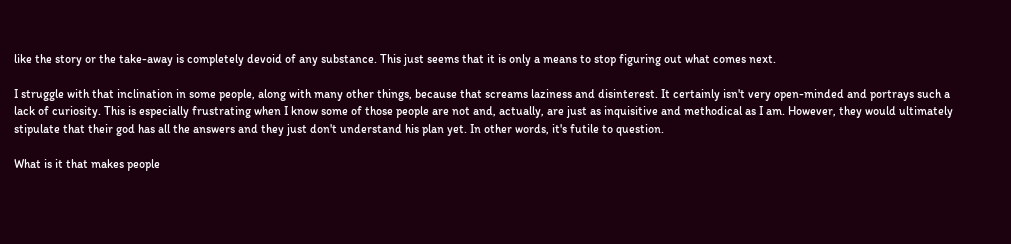like the story or the take-away is completely devoid of any substance. This just seems that it is only a means to stop figuring out what comes next.

I struggle with that inclination in some people, along with many other things, because that screams laziness and disinterest. It certainly isn't very open-minded and portrays such a lack of curiosity. This is especially frustrating when I know some of those people are not and, actually, are just as inquisitive and methodical as I am. However, they would ultimately stipulate that their god has all the answers and they just don't understand his plan yet. In other words, it's futile to question.

What is it that makes people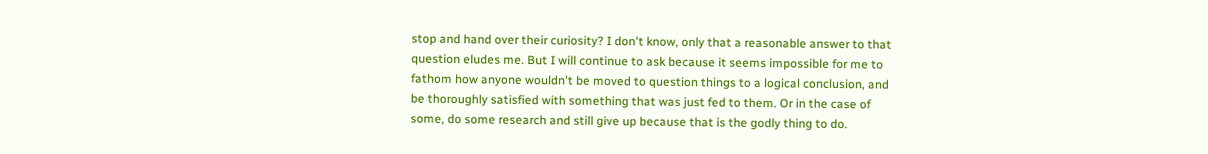stop and hand over their curiosity? I don't know, only that a reasonable answer to that question eludes me. But I will continue to ask because it seems impossible for me to fathom how anyone wouldn't be moved to question things to a logical conclusion, and be thoroughly satisfied with something that was just fed to them. Or in the case of some, do some research and still give up because that is the godly thing to do.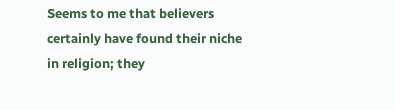Seems to me that believers certainly have found their niche in religion; they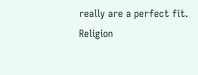really are a perfect fit. Religion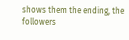shows them the ending, the followers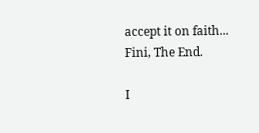accept it on faith... Fini, The End.

I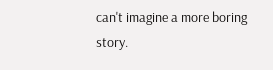can't imagine a more boring story.